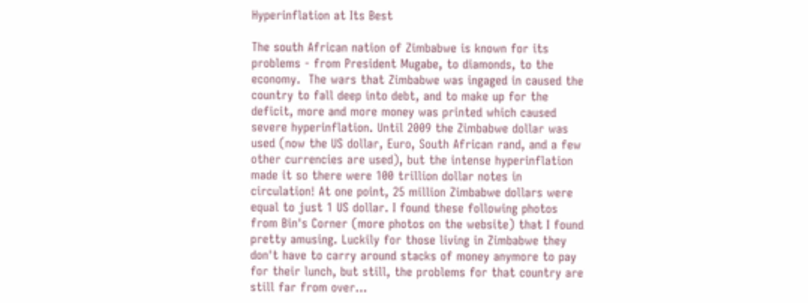Hyperinflation at Its Best

The south African nation of Zimbabwe is known for its problems - from President Mugabe, to diamonds, to the economy.  The wars that Zimbabwe was ingaged in caused the country to fall deep into debt, and to make up for the deficit, more and more money was printed which caused severe hyperinflation. Until 2009 the Zimbabwe dollar was used (now the US dollar, Euro, South African rand, and a few other currencies are used), but the intense hyperinflation made it so there were 100 trillion dollar notes in circulation! At one point, 25 million Zimbabwe dollars were equal to just 1 US dollar. I found these following photos from Bin's Corner (more photos on the website) that I found pretty amusing. Luckily for those living in Zimbabwe they don't have to carry around stacks of money anymore to pay for their lunch, but still, the problems for that country are still far from over...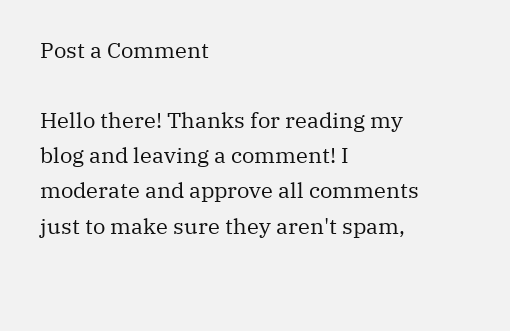Post a Comment

Hello there! Thanks for reading my blog and leaving a comment! I moderate and approve all comments just to make sure they aren't spam,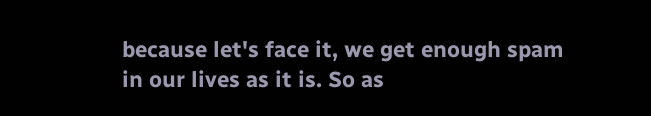because let's face it, we get enough spam in our lives as it is. So as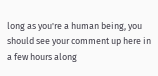long as you're a human being, you should see your comment up here in a few hours along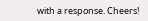with a response. Cheers!